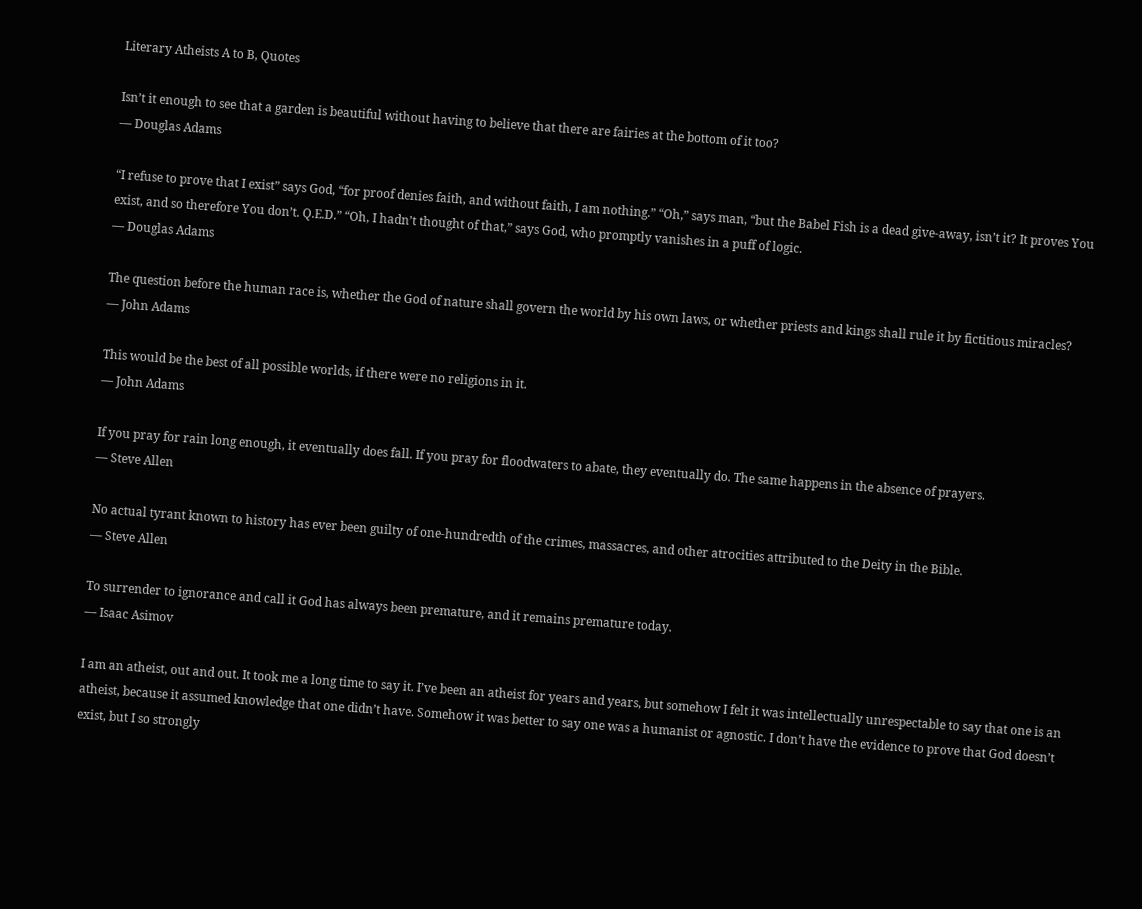Literary Atheists A to B, Quotes

Isn’t it enough to see that a garden is beautiful without having to believe that there are fairies at the bottom of it too?
— Douglas Adams

“I refuse to prove that I exist” says God, “for proof denies faith, and without faith, I am nothing.” “Oh,” says man, “but the Babel Fish is a dead give-away, isn’t it? It proves You exist, and so therefore You don’t. Q.E.D.” “Oh, I hadn’t thought of that,” says God, who promptly vanishes in a puff of logic.
— Douglas Adams

The question before the human race is, whether the God of nature shall govern the world by his own laws, or whether priests and kings shall rule it by fictitious miracles?
— John Adams

This would be the best of all possible worlds, if there were no religions in it.
— John Adams

If you pray for rain long enough, it eventually does fall. If you pray for floodwaters to abate, they eventually do. The same happens in the absence of prayers.
— Steve Allen

No actual tyrant known to history has ever been guilty of one-hundredth of the crimes, massacres, and other atrocities attributed to the Deity in the Bible.
— Steve Allen

To surrender to ignorance and call it God has always been premature, and it remains premature today.
— Isaac Asimov

I am an atheist, out and out. It took me a long time to say it. I’ve been an atheist for years and years, but somehow I felt it was intellectually unrespectable to say that one is an atheist, because it assumed knowledge that one didn’t have. Somehow it was better to say one was a humanist or agnostic. I don’t have the evidence to prove that God doesn’t exist, but I so strongly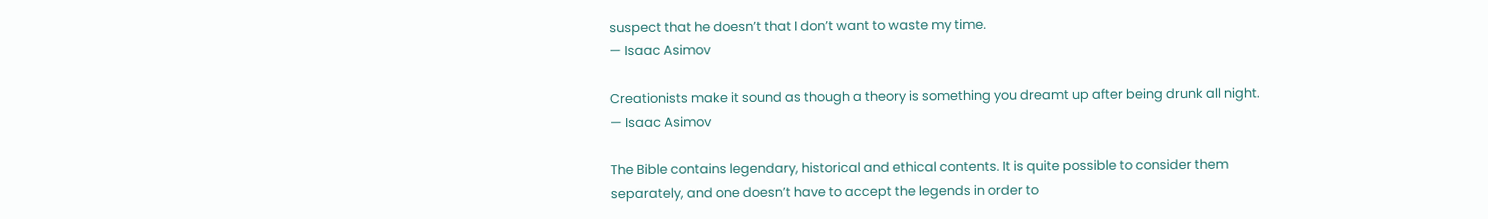suspect that he doesn’t that I don’t want to waste my time.
— Isaac Asimov

Creationists make it sound as though a theory is something you dreamt up after being drunk all night.
— Isaac Asimov

The Bible contains legendary, historical and ethical contents. It is quite possible to consider them separately, and one doesn’t have to accept the legends in order to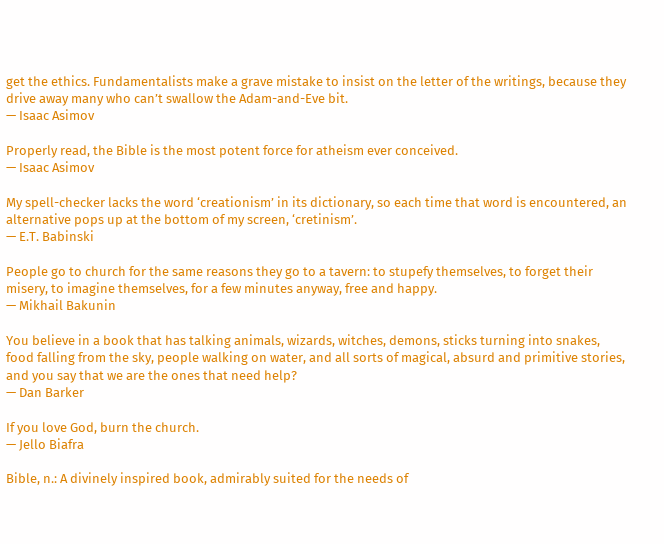get the ethics. Fundamentalists make a grave mistake to insist on the letter of the writings, because they drive away many who can’t swallow the Adam-and-Eve bit.
— Isaac Asimov

Properly read, the Bible is the most potent force for atheism ever conceived.
— Isaac Asimov

My spell-checker lacks the word ‘creationism’ in its dictionary, so each time that word is encountered, an alternative pops up at the bottom of my screen, ‘cretinism’.
— E.T. Babinski

People go to church for the same reasons they go to a tavern: to stupefy themselves, to forget their misery, to imagine themselves, for a few minutes anyway, free and happy.
— Mikhail Bakunin

You believe in a book that has talking animals, wizards, witches, demons, sticks turning into snakes, food falling from the sky, people walking on water, and all sorts of magical, absurd and primitive stories, and you say that we are the ones that need help?
— Dan Barker

If you love God, burn the church.
— Jello Biafra

Bible, n.: A divinely inspired book, admirably suited for the needs of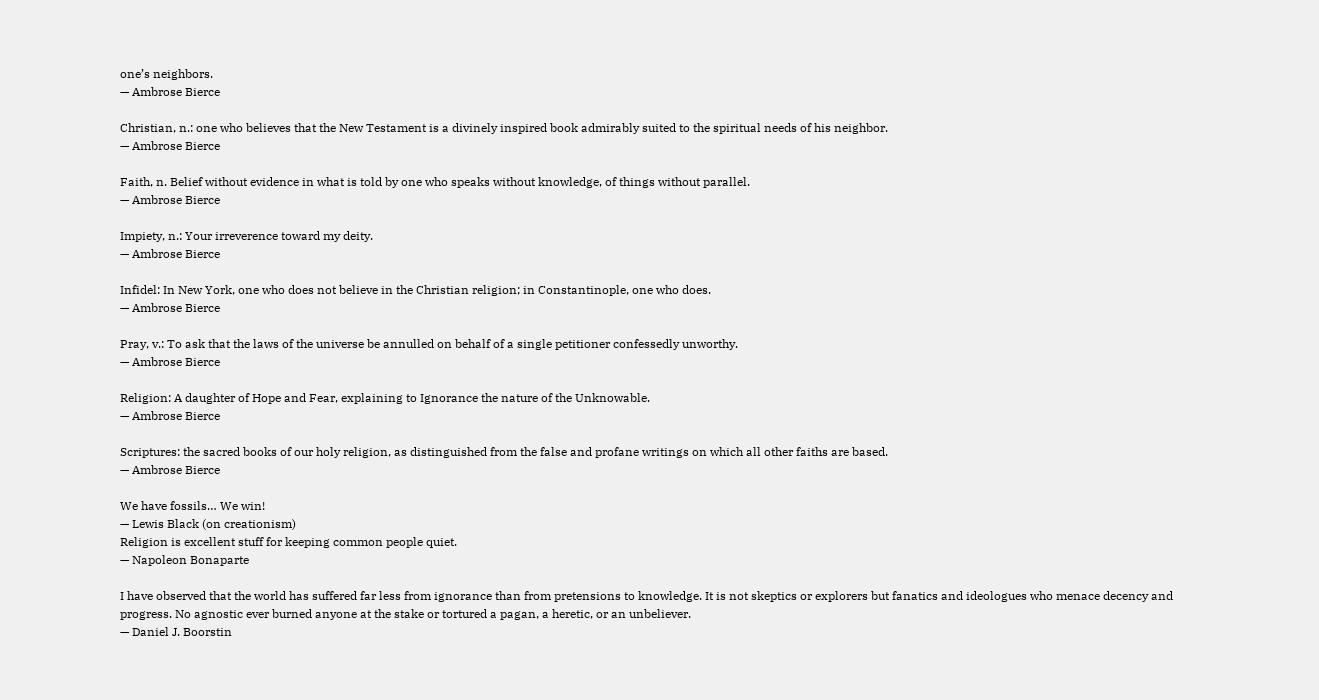one’s neighbors.
— Ambrose Bierce

Christian, n.: one who believes that the New Testament is a divinely inspired book admirably suited to the spiritual needs of his neighbor.
— Ambrose Bierce

Faith, n. Belief without evidence in what is told by one who speaks without knowledge, of things without parallel.
— Ambrose Bierce

Impiety, n.: Your irreverence toward my deity.
— Ambrose Bierce

Infidel: In New York, one who does not believe in the Christian religion; in Constantinople, one who does.
— Ambrose Bierce

Pray, v.: To ask that the laws of the universe be annulled on behalf of a single petitioner confessedly unworthy.
— Ambrose Bierce

Religion: A daughter of Hope and Fear, explaining to Ignorance the nature of the Unknowable.
— Ambrose Bierce

Scriptures: the sacred books of our holy religion, as distinguished from the false and profane writings on which all other faiths are based.
— Ambrose Bierce

We have fossils… We win!
— Lewis Black (on creationism)
Religion is excellent stuff for keeping common people quiet.
— Napoleon Bonaparte

I have observed that the world has suffered far less from ignorance than from pretensions to knowledge. It is not skeptics or explorers but fanatics and ideologues who menace decency and progress. No agnostic ever burned anyone at the stake or tortured a pagan, a heretic, or an unbeliever.
— Daniel J. Boorstin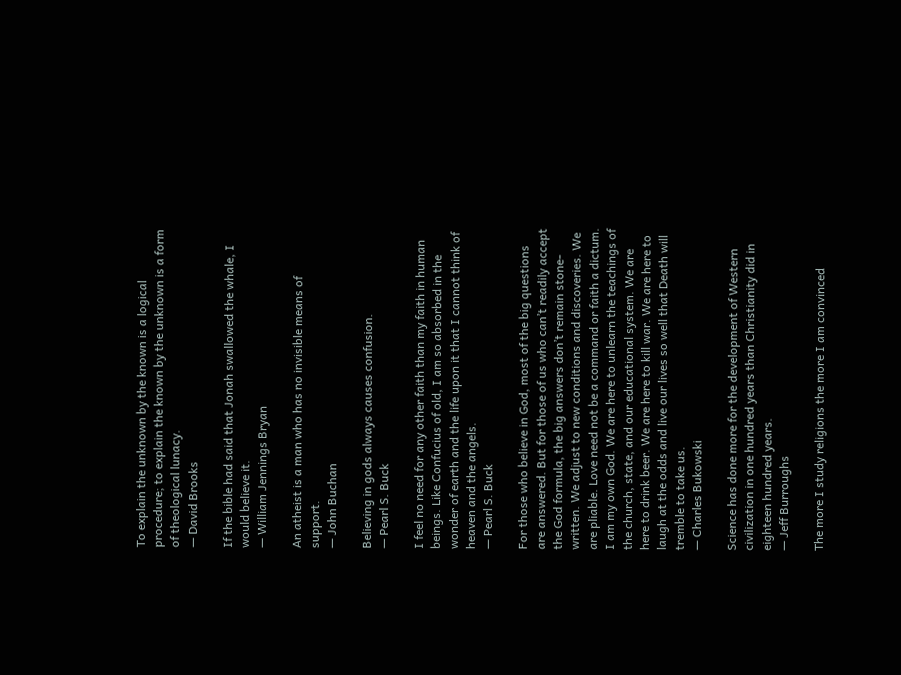To explain the unknown by the known is a logical procedure; to explain the known by the unknown is a form of theological lunacy.
— David Brooks

If the bible had said that Jonah swallowed the whale, I would believe it.
— William Jennings Bryan

An atheist is a man who has no invisible means of support.
— John Buchan

Believing in gods always causes confusion.
— Pearl S. Buck

I feel no need for any other faith than my faith in human beings. Like Confucius of old, I am so absorbed in the wonder of earth and the life upon it that I cannot think of heaven and the angels.
— Pearl S. Buck

For those who believe in God, most of the big questions are answered. But for those of us who can’t readily accept the God formula, the big answers don’t remain stone-written. We adjust to new conditions and discoveries. We are pliable. Love need not be a command or faith a dictum. I am my own God. We are here to unlearn the teachings of the church, state, and our educational system. We are here to drink beer. We are here to kill war. We are here to laugh at the odds and live our lives so well that Death will tremble to take us.
— Charles Bukowski

Science has done more for the development of Western civilization in one hundred years than Christianity did in eighteen hundred years.
— Jeff Burroughs

The more I study religions the more I am convinced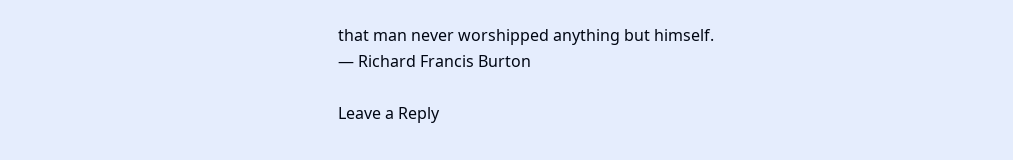that man never worshipped anything but himself.
— Richard Francis Burton

Leave a Reply